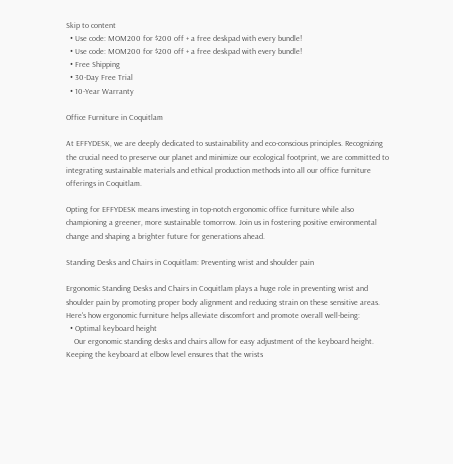Skip to content
  • Use code: MOM200 for $200 off + a free deskpad with every bundle!
  • Use code: MOM200 for $200 off + a free deskpad with every bundle!
  • Free Shipping
  • 30-Day Free Trial
  • 10-Year Warranty

Office Furniture in Coquitlam

At EFFYDESK, we are deeply dedicated to sustainability and eco-conscious principles. Recognizing the crucial need to preserve our planet and minimize our ecological footprint, we are committed to integrating sustainable materials and ethical production methods into all our office furniture offerings in Coquitlam.

Opting for EFFYDESK means investing in top-notch ergonomic office furniture while also championing a greener, more sustainable tomorrow. Join us in fostering positive environmental change and shaping a brighter future for generations ahead.

Standing Desks and Chairs in Coquitlam: Preventing wrist and shoulder pain

Ergonomic Standing Desks and Chairs in Coquitlam plays a huge role in preventing wrist and shoulder pain by promoting proper body alignment and reducing strain on these sensitive areas. Here's how ergonomic furniture helps alleviate discomfort and promote overall well-being:
  • Optimal keyboard height
    Our ergonomic standing desks and chairs allow for easy adjustment of the keyboard height. Keeping the keyboard at elbow level ensures that the wrists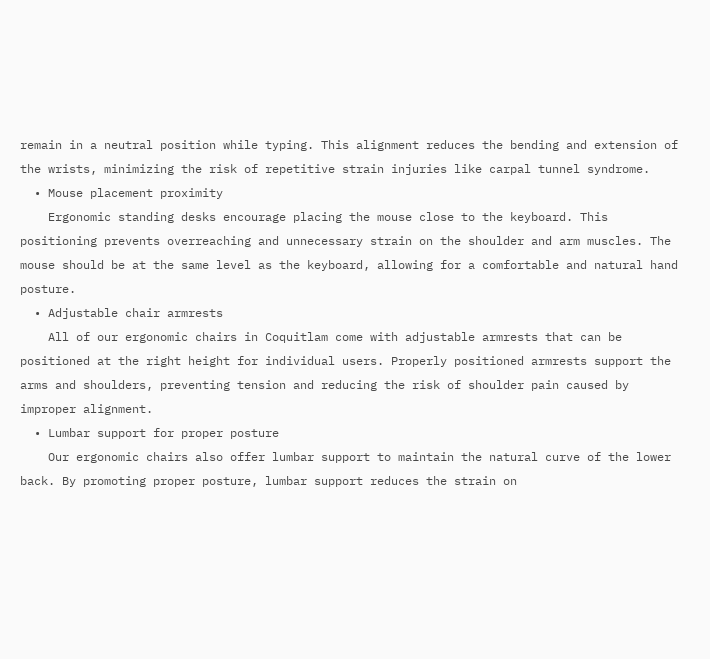remain in a neutral position while typing. This alignment reduces the bending and extension of the wrists, minimizing the risk of repetitive strain injuries like carpal tunnel syndrome.
  • Mouse placement proximity
    Ergonomic standing desks encourage placing the mouse close to the keyboard. This positioning prevents overreaching and unnecessary strain on the shoulder and arm muscles. The mouse should be at the same level as the keyboard, allowing for a comfortable and natural hand posture.
  • Adjustable chair armrests
    All of our ergonomic chairs in Coquitlam come with adjustable armrests that can be positioned at the right height for individual users. Properly positioned armrests support the arms and shoulders, preventing tension and reducing the risk of shoulder pain caused by improper alignment.
  • Lumbar support for proper posture
    Our ergonomic chairs also offer lumbar support to maintain the natural curve of the lower back. By promoting proper posture, lumbar support reduces the strain on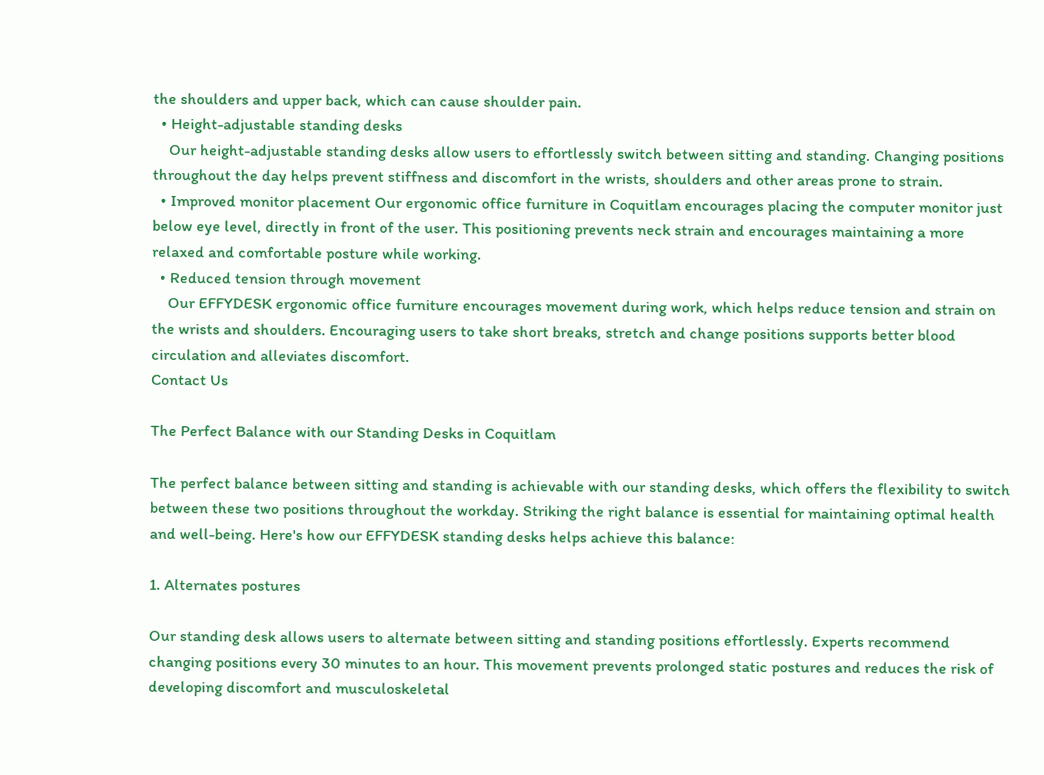the shoulders and upper back, which can cause shoulder pain.
  • Height-adjustable standing desks
    Our height-adjustable standing desks allow users to effortlessly switch between sitting and standing. Changing positions throughout the day helps prevent stiffness and discomfort in the wrists, shoulders and other areas prone to strain.
  • Improved monitor placement Our ergonomic office furniture in Coquitlam encourages placing the computer monitor just below eye level, directly in front of the user. This positioning prevents neck strain and encourages maintaining a more relaxed and comfortable posture while working.
  • Reduced tension through movement
    Our EFFYDESK ergonomic office furniture encourages movement during work, which helps reduce tension and strain on the wrists and shoulders. Encouraging users to take short breaks, stretch and change positions supports better blood circulation and alleviates discomfort.
Contact Us

The Perfect Balance with our Standing Desks in Coquitlam

The perfect balance between sitting and standing is achievable with our standing desks, which offers the flexibility to switch between these two positions throughout the workday. Striking the right balance is essential for maintaining optimal health and well-being. Here's how our EFFYDESK standing desks helps achieve this balance:

1. Alternates postures

Our standing desk allows users to alternate between sitting and standing positions effortlessly. Experts recommend changing positions every 30 minutes to an hour. This movement prevents prolonged static postures and reduces the risk of developing discomfort and musculoskeletal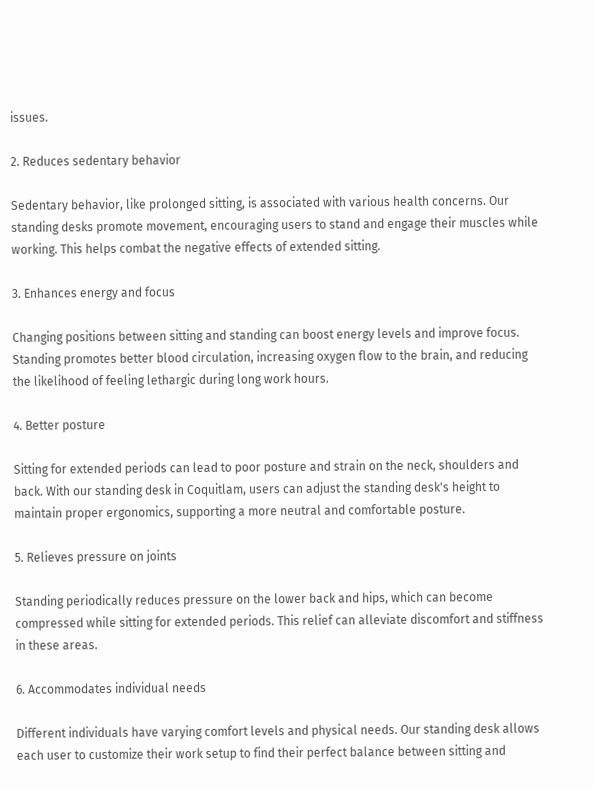issues.

2. Reduces sedentary behavior

Sedentary behavior, like prolonged sitting, is associated with various health concerns. Our standing desks promote movement, encouraging users to stand and engage their muscles while working. This helps combat the negative effects of extended sitting.

3. Enhances energy and focus

Changing positions between sitting and standing can boost energy levels and improve focus. Standing promotes better blood circulation, increasing oxygen flow to the brain, and reducing the likelihood of feeling lethargic during long work hours.

4. Better posture

Sitting for extended periods can lead to poor posture and strain on the neck, shoulders and back. With our standing desk in Coquitlam, users can adjust the standing desk's height to maintain proper ergonomics, supporting a more neutral and comfortable posture.

5. Relieves pressure on joints

Standing periodically reduces pressure on the lower back and hips, which can become compressed while sitting for extended periods. This relief can alleviate discomfort and stiffness in these areas.

6. Accommodates individual needs

Different individuals have varying comfort levels and physical needs. Our standing desk allows each user to customize their work setup to find their perfect balance between sitting and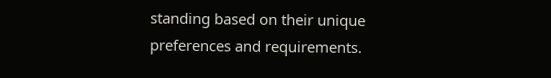standing based on their unique preferences and requirements.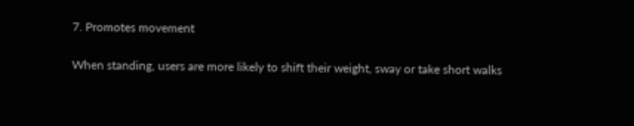7. Promotes movement

When standing, users are more likely to shift their weight, sway or take short walks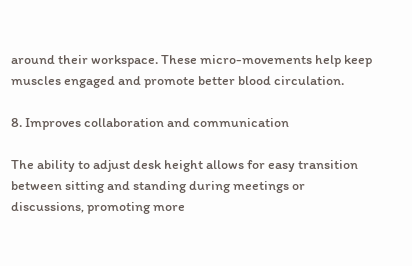around their workspace. These micro-movements help keep muscles engaged and promote better blood circulation.

8. Improves collaboration and communication

The ability to adjust desk height allows for easy transition between sitting and standing during meetings or discussions, promoting more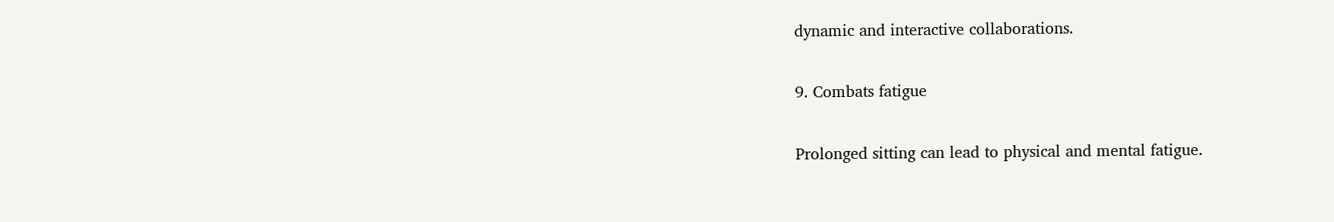dynamic and interactive collaborations.

9. Combats fatigue

Prolonged sitting can lead to physical and mental fatigue.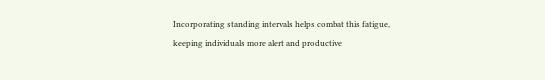Incorporating standing intervals helps combat this fatigue, keeping individuals more alert and productive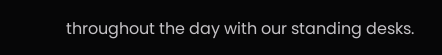throughout the day with our standing desks.